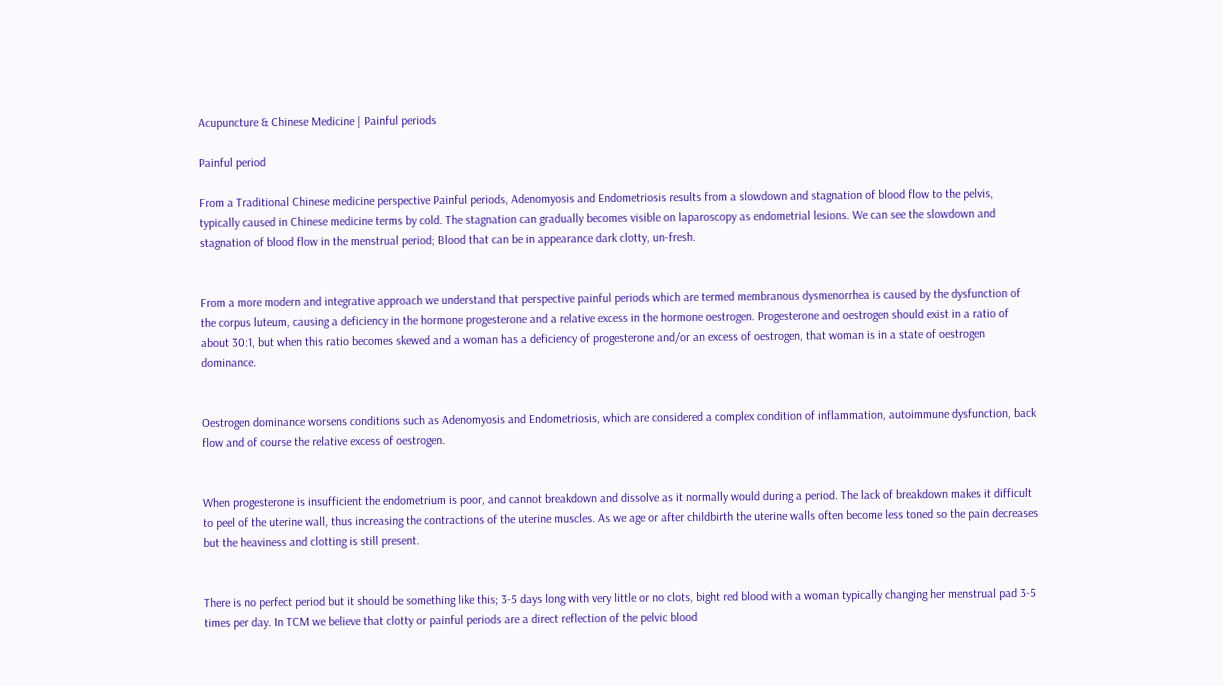Acupuncture & Chinese Medicine | Painful periods

Painful period

From a Traditional Chinese medicine perspective Painful periods, Adenomyosis and Endometriosis results from a slowdown and stagnation of blood flow to the pelvis, typically caused in Chinese medicine terms by cold. The stagnation can gradually becomes visible on laparoscopy as endometrial lesions. We can see the slowdown and stagnation of blood flow in the menstrual period; Blood that can be in appearance dark clotty, un-fresh.


From a more modern and integrative approach we understand that perspective painful periods which are termed membranous dysmenorrhea is caused by the dysfunction of the corpus luteum, causing a deficiency in the hormone progesterone and a relative excess in the hormone oestrogen. Progesterone and oestrogen should exist in a ratio of about 30:1, but when this ratio becomes skewed and a woman has a deficiency of progesterone and/or an excess of oestrogen, that woman is in a state of oestrogen dominance.


Oestrogen dominance worsens conditions such as Adenomyosis and Endometriosis, which are considered a complex condition of inflammation, autoimmune dysfunction, back flow and of course the relative excess of oestrogen.


When progesterone is insufficient the endometrium is poor, and cannot breakdown and dissolve as it normally would during a period. The lack of breakdown makes it difficult to peel of the uterine wall, thus increasing the contractions of the uterine muscles. As we age or after childbirth the uterine walls often become less toned so the pain decreases but the heaviness and clotting is still present.


There is no perfect period but it should be something like this; 3-5 days long with very little or no clots, bight red blood with a woman typically changing her menstrual pad 3-5 times per day. In TCM we believe that clotty or painful periods are a direct reflection of the pelvic blood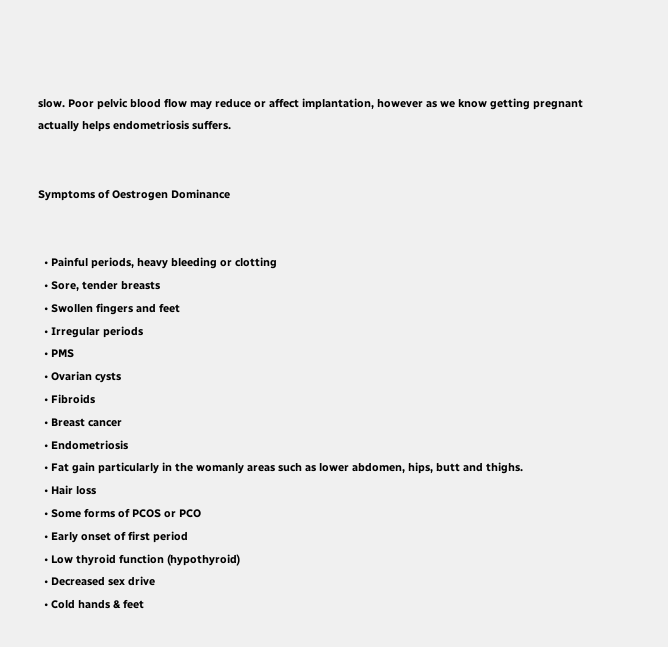slow. Poor pelvic blood flow may reduce or affect implantation, however as we know getting pregnant actually helps endometriosis suffers.


Symptoms of Oestrogen Dominance


  • Painful periods, heavy bleeding or clotting
  • Sore, tender breasts
  • Swollen fingers and feet
  • Irregular periods
  • PMS
  • Ovarian cysts
  • Fibroids
  • Breast cancer
  • Endometriosis
  • Fat gain particularly in the womanly areas such as lower abdomen, hips, butt and thighs.
  • Hair loss
  • Some forms of PCOS or PCO
  • Early onset of first period
  • Low thyroid function (hypothyroid)
  • Decreased sex drive
  • Cold hands & feet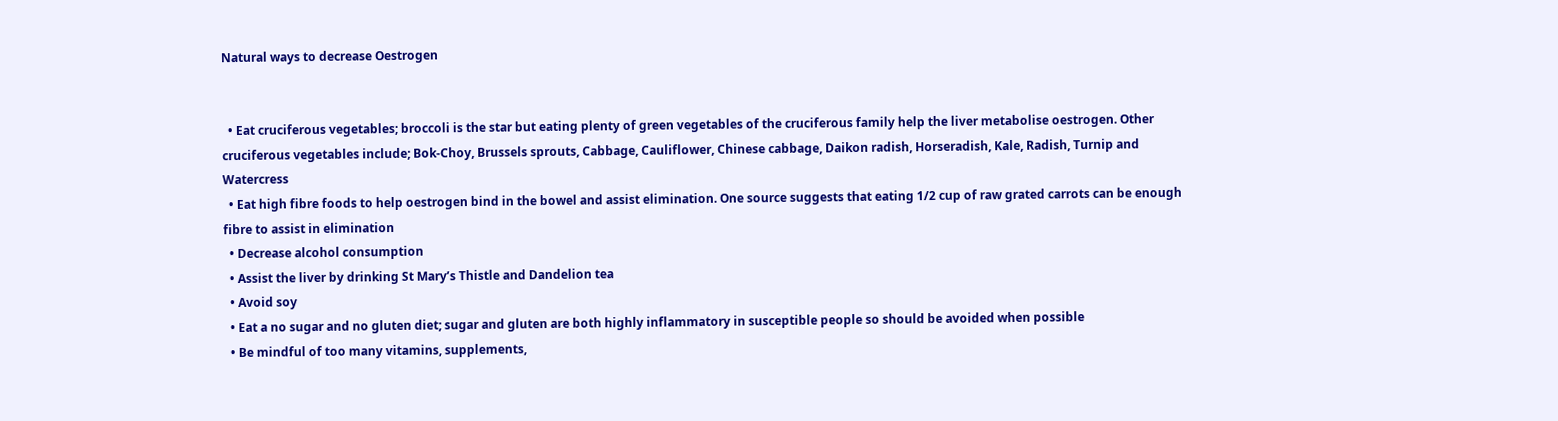Natural ways to decrease Oestrogen


  • Eat cruciferous vegetables; broccoli is the star but eating plenty of green vegetables of the cruciferous family help the liver metabolise oestrogen. Other cruciferous vegetables include; Bok-Choy, Brussels sprouts, Cabbage, Cauliflower, Chinese cabbage, Daikon radish, Horseradish, Kale, Radish, Turnip and Watercress
  • Eat high fibre foods to help oestrogen bind in the bowel and assist elimination. One source suggests that eating 1/2 cup of raw grated carrots can be enough fibre to assist in elimination
  • Decrease alcohol consumption
  • Assist the liver by drinking St Mary’s Thistle and Dandelion tea
  • Avoid soy
  • Eat a no sugar and no gluten diet; sugar and gluten are both highly inflammatory in susceptible people so should be avoided when possible
  • Be mindful of too many vitamins, supplements,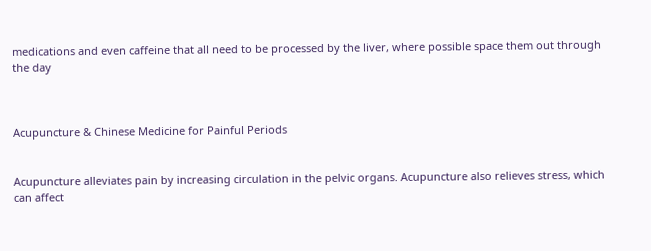medications and even caffeine that all need to be processed by the liver, where possible space them out through the day



Acupuncture & Chinese Medicine for Painful Periods


Acupuncture alleviates pain by increasing circulation in the pelvic organs. Acupuncture also relieves stress, which can affect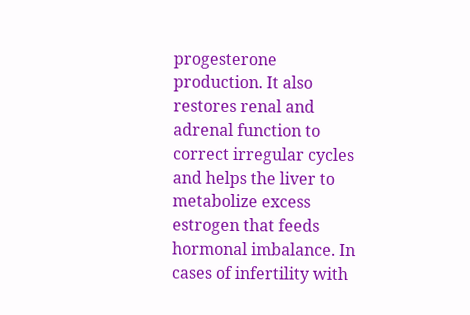progesterone production. It also restores renal and adrenal function to correct irregular cycles and helps the liver to metabolize excess estrogen that feeds hormonal imbalance. In cases of infertility with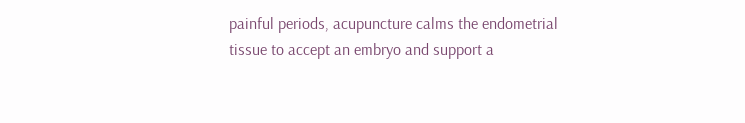painful periods, acupuncture calms the endometrial tissue to accept an embryo and support a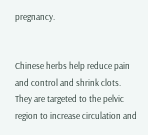pregnancy.


Chinese herbs help reduce pain and control and shrink clots. They are targeted to the pelvic region to increase circulation and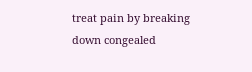treat pain by breaking down congealed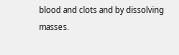blood and clots and by dissolving masses.